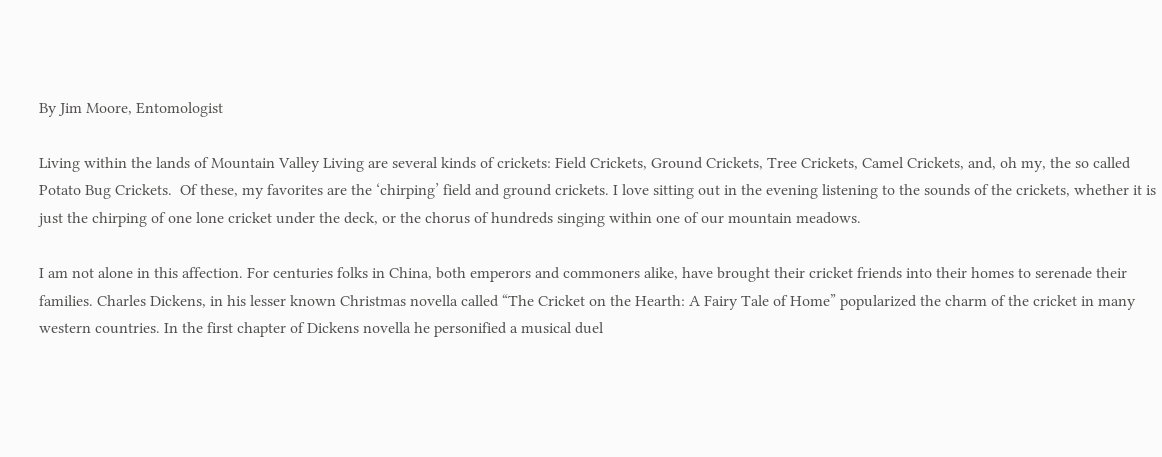By Jim Moore, Entomologist

Living within the lands of Mountain Valley Living are several kinds of crickets: Field Crickets, Ground Crickets, Tree Crickets, Camel Crickets, and, oh my, the so called Potato Bug Crickets.  Of these, my favorites are the ‘chirping’ field and ground crickets. I love sitting out in the evening listening to the sounds of the crickets, whether it is just the chirping of one lone cricket under the deck, or the chorus of hundreds singing within one of our mountain meadows.

I am not alone in this affection. For centuries folks in China, both emperors and commoners alike, have brought their cricket friends into their homes to serenade their families. Charles Dickens, in his lesser known Christmas novella called “The Cricket on the Hearth: A Fairy Tale of Home” popularized the charm of the cricket in many western countries. In the first chapter of Dickens novella he personified a musical duel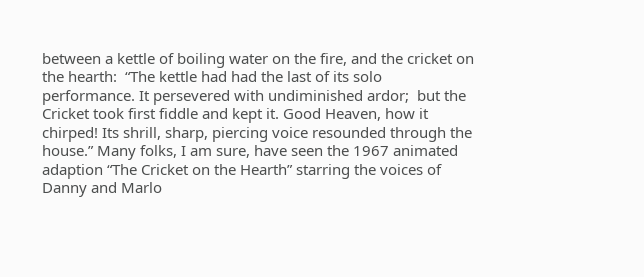between a kettle of boiling water on the fire, and the cricket on the hearth:  “The kettle had had the last of its solo performance. It persevered with undiminished ardor;  but the Cricket took first fiddle and kept it. Good Heaven, how it chirped! Its shrill, sharp, piercing voice resounded through the house.” Many folks, I am sure, have seen the 1967 animated adaption “The Cricket on the Hearth” starring the voices of Danny and Marlo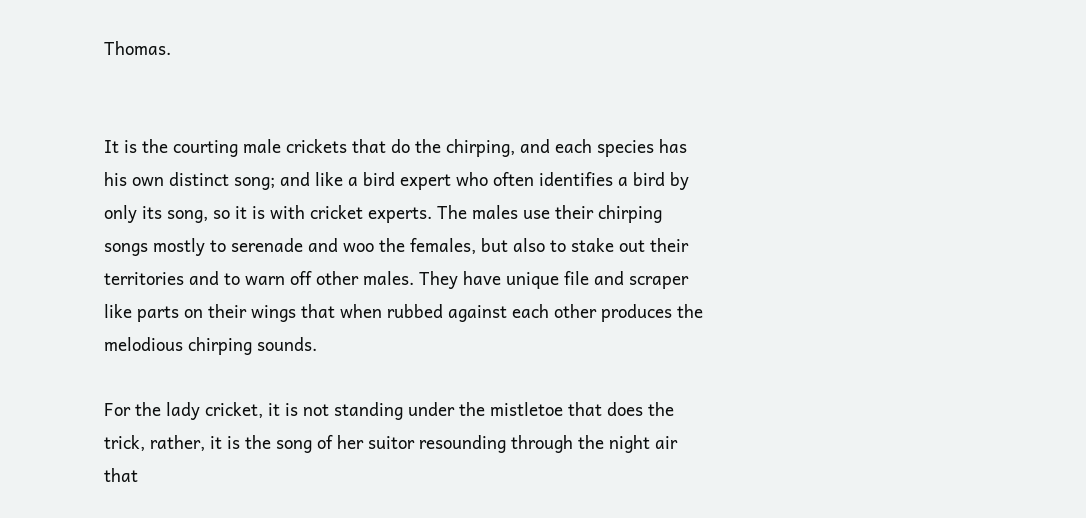Thomas.


It is the courting male crickets that do the chirping, and each species has his own distinct song; and like a bird expert who often identifies a bird by only its song, so it is with cricket experts. The males use their chirping songs mostly to serenade and woo the females, but also to stake out their territories and to warn off other males. They have unique file and scraper like parts on their wings that when rubbed against each other produces the melodious chirping sounds.

For the lady cricket, it is not standing under the mistletoe that does the trick, rather, it is the song of her suitor resounding through the night air that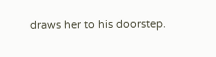draws her to his doorstep.